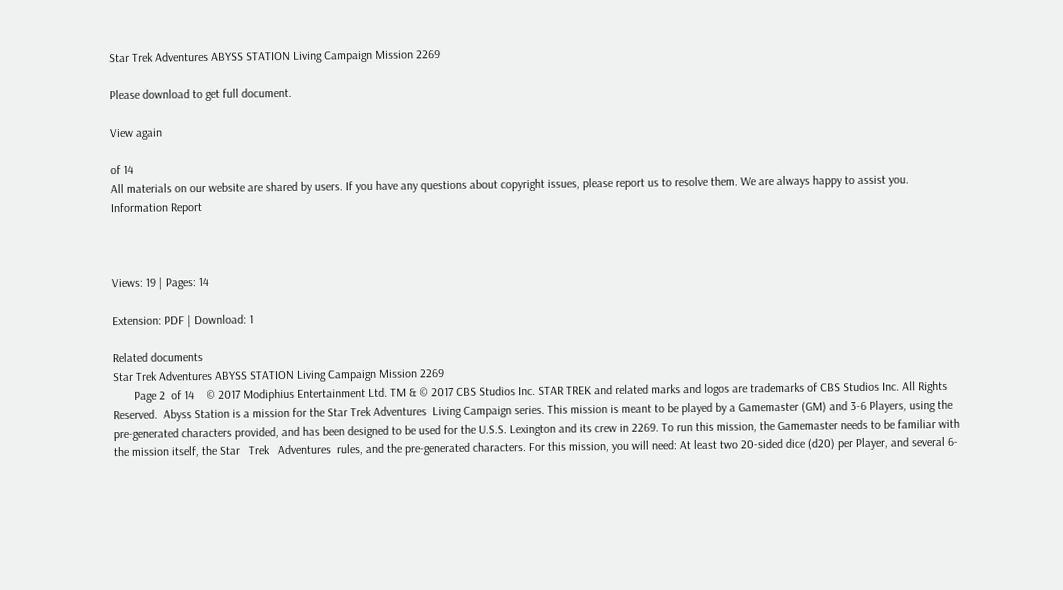Star Trek Adventures ABYSS STATION Living Campaign Mission 2269

Please download to get full document.

View again

of 14
All materials on our website are shared by users. If you have any questions about copyright issues, please report us to resolve them. We are always happy to assist you.
Information Report



Views: 19 | Pages: 14

Extension: PDF | Download: 1

Related documents
Star Trek Adventures ABYSS STATION Living Campaign Mission 2269
       Page 2  of 14    © 2017 Modiphius Entertainment Ltd. TM & © 2017 CBS Studios Inc. STAR TREK and related marks and logos are trademarks of CBS Studios Inc. All Rights Reserved.  Abyss Station is a mission for the Star Trek Adventures  Living Campaign series. This mission is meant to be played by a Gamemaster (GM) and 3-6 Players, using the pre-generated characters provided, and has been designed to be used for the U.S.S. Lexington and its crew in 2269. To run this mission, the Gamemaster needs to be familiar with the mission itself, the Star   Trek   Adventures  rules, and the pre-generated characters. For this mission, you will need: At least two 20-sided dice (d20) per Player, and several 6-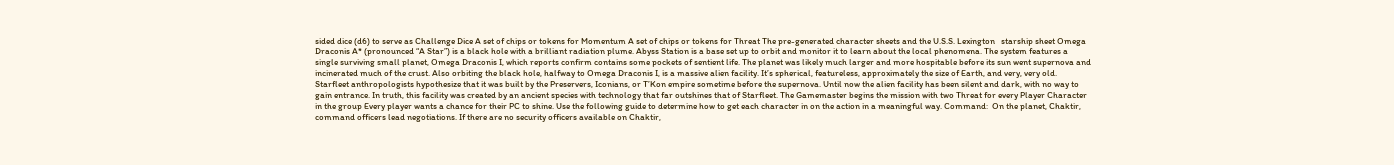sided dice (d6) to serve as Challenge Dice A set of chips or tokens for Momentum A set of chips or tokens for Threat The pre-generated character sheets and the U.S.S. Lexington   starship sheet Omega Draconis A* (pronounced “A Star”) is a black hole with a brilliant radiation plume. Abyss Station is a base set up to orbit and monitor it to learn about the local phenomena. The system features a single surviving small planet, Omega Draconis I, which reports confirm contains some pockets of sentient life. The planet was likely much larger and more hospitable before its sun went supernova and incinerated much of the crust. Also orbiting the black hole, halfway to Omega Draconis I, is a massive alien facility. It’s spherical, featureless, approximately the size of Earth, and very, very old. Starfleet anthropologists hypothesize that it was built by the Preservers, Iconians, or T’Kon empire sometime before the supernova. Until now the alien facility has been silent and dark, with no way to gain entrance. In truth, this facility was created by an ancient species with technology that far outshines that of Starfleet. The Gamemaster begins the mission with two Threat for every Player Character in the group Every player wants a chance for their PC to shine. Use the following guide to determine how to get each character in on the action in a meaningful way. Command:  On the planet, Chaktir, command officers lead negotiations. If there are no security officers available on Chaktir,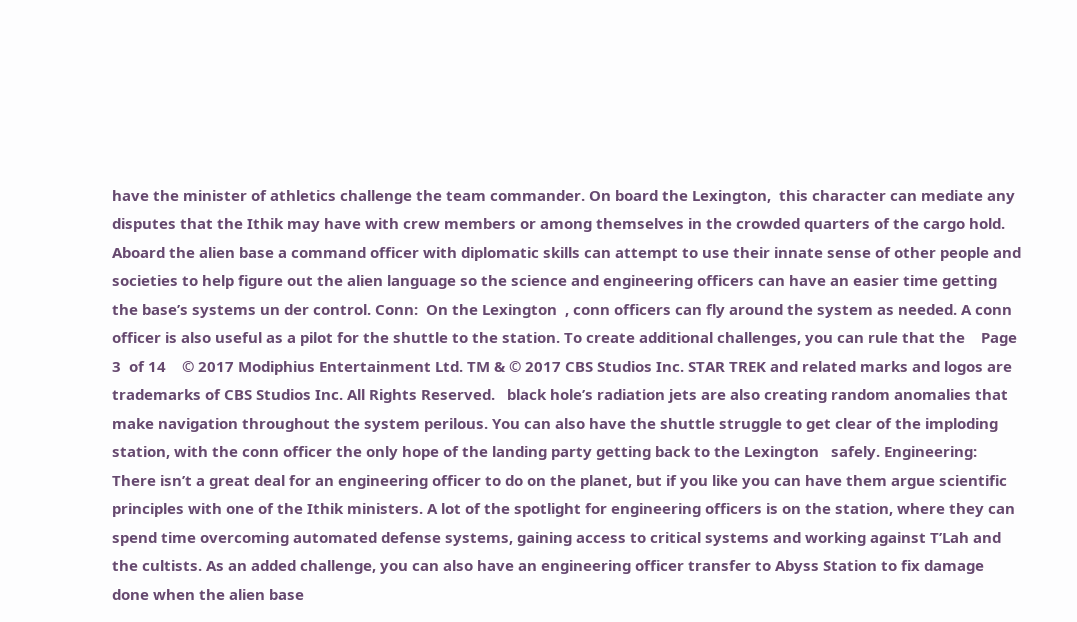have the minister of athletics challenge the team commander. On board the Lexington,  this character can mediate any disputes that the Ithik may have with crew members or among themselves in the crowded quarters of the cargo hold. Aboard the alien base a command officer with diplomatic skills can attempt to use their innate sense of other people and societies to help figure out the alien language so the science and engineering officers can have an easier time getting the base’s systems un der control. Conn:  On the Lexington  , conn officers can fly around the system as needed. A conn officer is also useful as a pilot for the shuttle to the station. To create additional challenges, you can rule that the    Page 3  of 14    © 2017 Modiphius Entertainment Ltd. TM & © 2017 CBS Studios Inc. STAR TREK and related marks and logos are trademarks of CBS Studios Inc. All Rights Reserved.   black hole’s radiation jets are also creating random anomalies that make navigation throughout the system perilous. You can also have the shuttle struggle to get clear of the imploding station, with the conn officer the only hope of the landing party getting back to the Lexington   safely. Engineering:   There isn’t a great deal for an engineering officer to do on the planet, but if you like you can have them argue scientific principles with one of the Ithik ministers. A lot of the spotlight for engineering officers is on the station, where they can spend time overcoming automated defense systems, gaining access to critical systems and working against T’Lah and the cultists. As an added challenge, you can also have an engineering officer transfer to Abyss Station to fix damage done when the alien base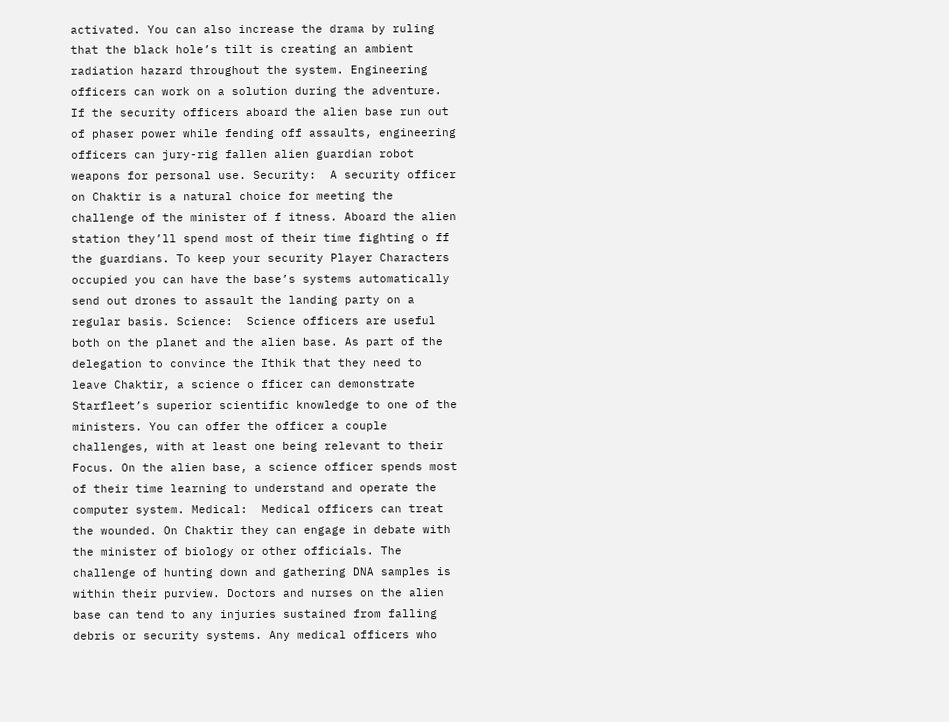activated. You can also increase the drama by ruling that the black hole’s tilt is creating an ambient radiation hazard throughout the system. Engineering officers can work on a solution during the adventure. If the security officers aboard the alien base run out of phaser power while fending off assaults, engineering officers can jury-rig fallen alien guardian robot weapons for personal use. Security:  A security officer on Chaktir is a natural choice for meeting the challenge of the minister of f itness. Aboard the alien station they’ll spend most of their time fighting o ff the guardians. To keep your security Player Characters occupied you can have the base’s systems automatically send out drones to assault the landing party on a regular basis. Science:  Science officers are useful both on the planet and the alien base. As part of the delegation to convince the Ithik that they need to leave Chaktir, a science o fficer can demonstrate Starfleet’s superior scientific knowledge to one of the ministers. You can offer the officer a couple challenges, with at least one being relevant to their Focus. On the alien base, a science officer spends most of their time learning to understand and operate the computer system. Medical:  Medical officers can treat the wounded. On Chaktir they can engage in debate with the minister of biology or other officials. The challenge of hunting down and gathering DNA samples is within their purview. Doctors and nurses on the alien base can tend to any injuries sustained from falling debris or security systems. Any medical officers who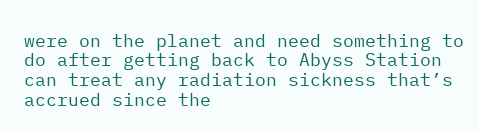were on the planet and need something to do after getting back to Abyss Station can treat any radiation sickness that’s accrued since the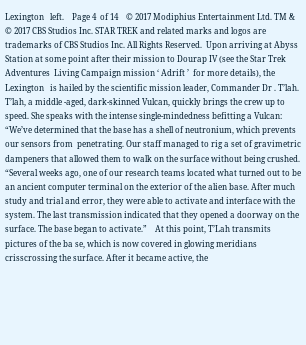Lexington   left.    Page 4  of 14    © 2017 Modiphius Entertainment Ltd. TM & © 2017 CBS Studios Inc. STAR TREK and related marks and logos are trademarks of CBS Studios Inc. All Rights Reserved.  Upon arriving at Abyss Station at some point after their mission to Dourap IV (see the Star Trek Adventures  Living Campaign mission ‘ Adrift ’  for more details), the Lexington   is hailed by the scientific mission leader, Commander Dr . T’lah. T’lah, a middle -aged, dark-skinned Vulcan, quickly brings the crew up to speed. She speaks with the intense single-mindedness befitting a Vulcan: “We’ve determined that the base has a shell of neutronium, which prevents our sensors from  penetrating. Our staff managed to rig a set of gravimetric dampeners that allowed them to walk on the surface without being crushed. “Several weeks ago, one of our research teams located what turned out to be an ancient computer terminal on the exterior of the alien base. After much study and trial and error, they were able to activate and interface with the system. The last transmission indicated that they opened a doorway on the surface. The base began to activate.”    At this point, T’Lah transmits pictures of the ba se, which is now covered in glowing meridians crisscrossing the surface. After it became active, the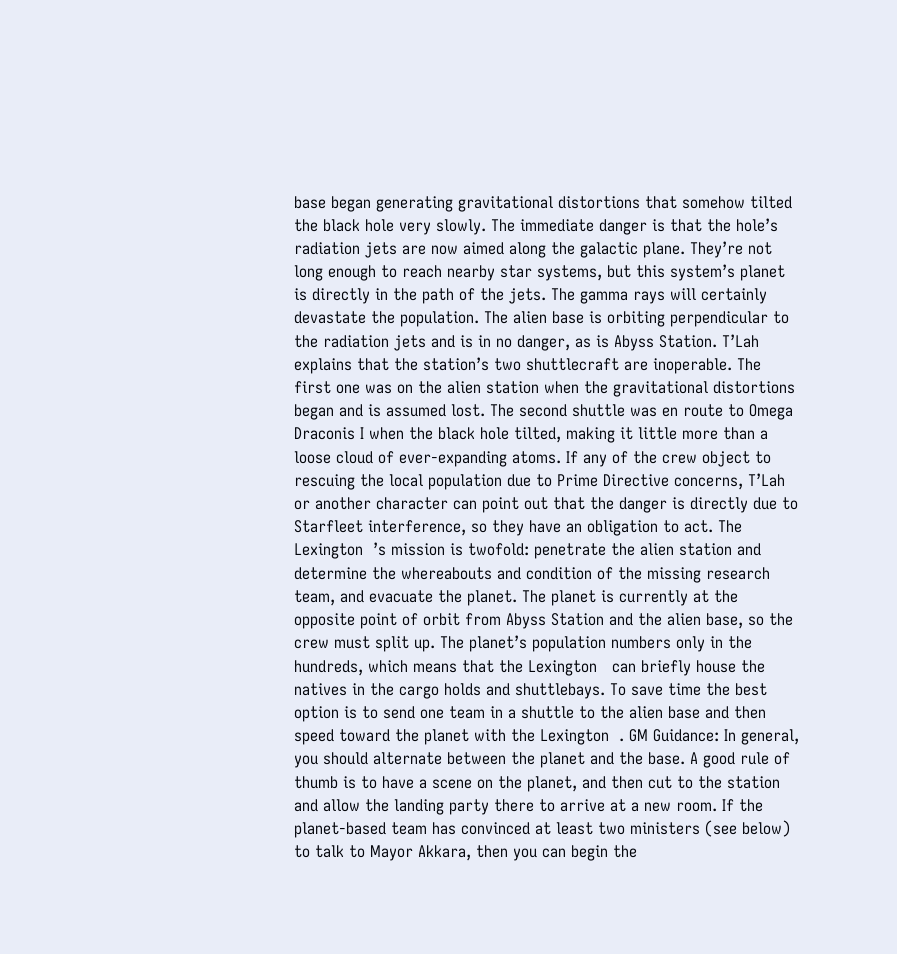base began generating gravitational distortions that somehow tilted the black hole very slowly. The immediate danger is that the hole’s radiation jets are now aimed along the galactic plane. They’re not long enough to reach nearby star systems, but this system’s planet is directly in the path of the jets. The gamma rays will certainly devastate the population. The alien base is orbiting perpendicular to the radiation jets and is in no danger, as is Abyss Station. T’Lah explains that the station’s two shuttlecraft are inoperable. The first one was on the alien station when the gravitational distortions began and is assumed lost. The second shuttle was en route to Omega Draconis I when the black hole tilted, making it little more than a loose cloud of ever-expanding atoms. If any of the crew object to rescuing the local population due to Prime Directive concerns, T’Lah or another character can point out that the danger is directly due to Starfleet interference, so they have an obligation to act. The Lexington  ’s mission is twofold: penetrate the alien station and determine the whereabouts and condition of the missing research team, and evacuate the planet. The planet is currently at the opposite point of orbit from Abyss Station and the alien base, so the crew must split up. The planet’s population numbers only in the hundreds, which means that the Lexington   can briefly house the natives in the cargo holds and shuttlebays. To save time the best option is to send one team in a shuttle to the alien base and then speed toward the planet with the Lexington  . GM Guidance: In general, you should alternate between the planet and the base. A good rule of thumb is to have a scene on the planet, and then cut to the station and allow the landing party there to arrive at a new room. If the planet-based team has convinced at least two ministers (see below) to talk to Mayor Akkara, then you can begin the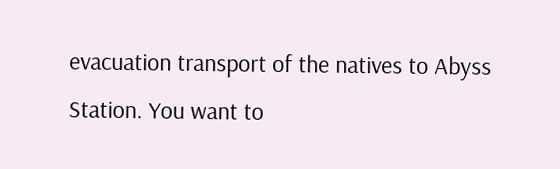evacuation transport of the natives to Abyss Station. You want to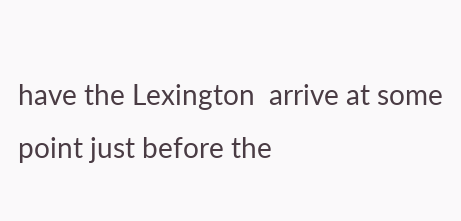have the Lexington  arrive at some point just before the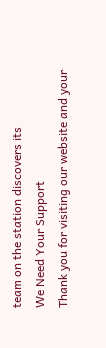team on the station discovers its
We Need Your Support
Thank you for visiting our website and your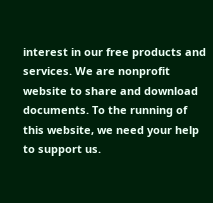interest in our free products and services. We are nonprofit website to share and download documents. To the running of this website, we need your help to support us.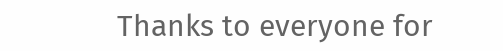Thanks to everyone for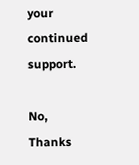your continued support.

No, Thanks